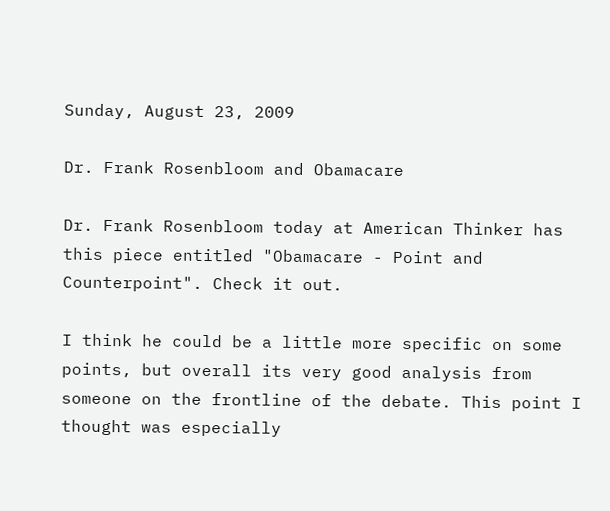Sunday, August 23, 2009

Dr. Frank Rosenbloom and Obamacare

Dr. Frank Rosenbloom today at American Thinker has this piece entitled "Obamacare - Point and Counterpoint". Check it out.

I think he could be a little more specific on some points, but overall its very good analysis from someone on the frontline of the debate. This point I thought was especially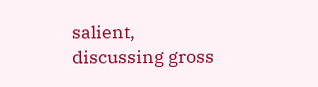salient, discussing gross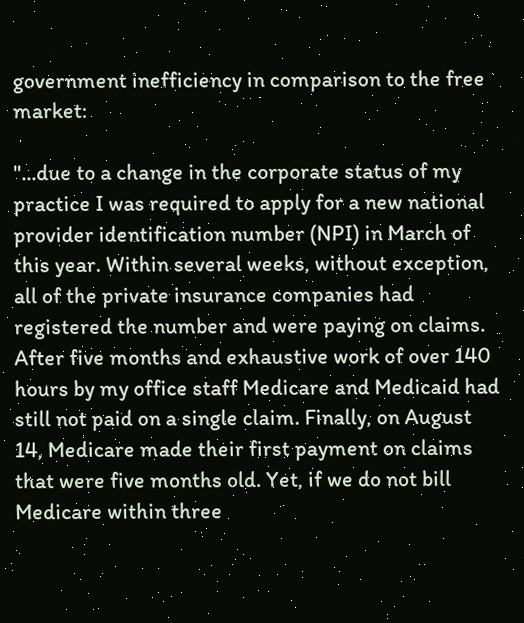government inefficiency in comparison to the free market:

"...due to a change in the corporate status of my practice I was required to apply for a new national provider identification number (NPI) in March of this year. Within several weeks, without exception, all of the private insurance companies had registered the number and were paying on claims. After five months and exhaustive work of over 140 hours by my office staff Medicare and Medicaid had still not paid on a single claim. Finally, on August 14, Medicare made their first payment on claims that were five months old. Yet, if we do not bill Medicare within three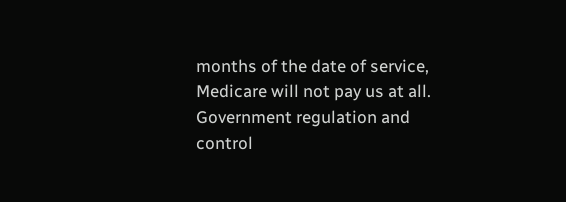months of the date of service, Medicare will not pay us at all. Government regulation and control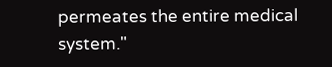permeates the entire medical system."